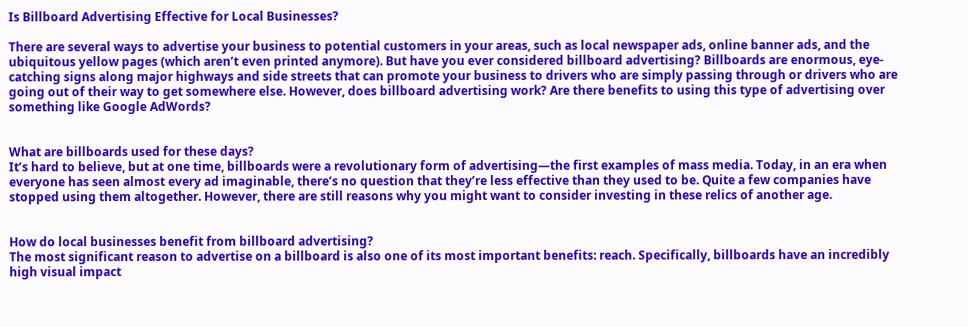Is Billboard Advertising Effective for Local Businesses?

There are several ways to advertise your business to potential customers in your areas, such as local newspaper ads, online banner ads, and the ubiquitous yellow pages (which aren’t even printed anymore). But have you ever considered billboard advertising? Billboards are enormous, eye-catching signs along major highways and side streets that can promote your business to drivers who are simply passing through or drivers who are going out of their way to get somewhere else. However, does billboard advertising work? Are there benefits to using this type of advertising over something like Google AdWords?


What are billboards used for these days?
It’s hard to believe, but at one time, billboards were a revolutionary form of advertising—the first examples of mass media. Today, in an era when everyone has seen almost every ad imaginable, there’s no question that they’re less effective than they used to be. Quite a few companies have stopped using them altogether. However, there are still reasons why you might want to consider investing in these relics of another age.


How do local businesses benefit from billboard advertising?
The most significant reason to advertise on a billboard is also one of its most important benefits: reach. Specifically, billboards have an incredibly high visual impact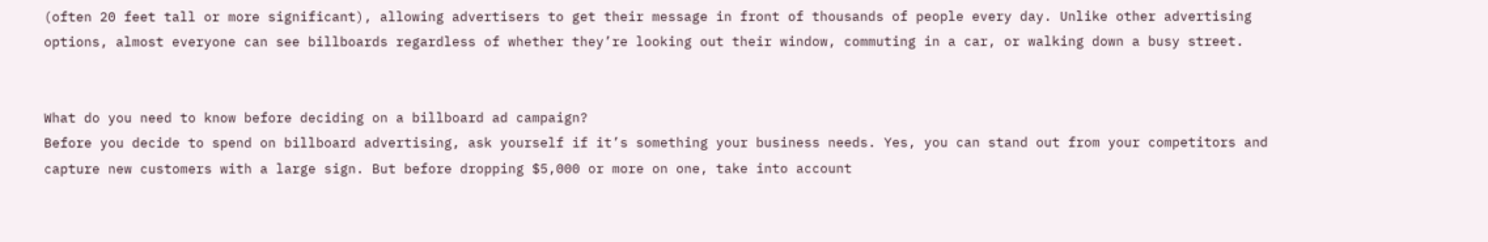(often 20 feet tall or more significant), allowing advertisers to get their message in front of thousands of people every day. Unlike other advertising options, almost everyone can see billboards regardless of whether they’re looking out their window, commuting in a car, or walking down a busy street.


What do you need to know before deciding on a billboard ad campaign?
Before you decide to spend on billboard advertising, ask yourself if it’s something your business needs. Yes, you can stand out from your competitors and capture new customers with a large sign. But before dropping $5,000 or more on one, take into account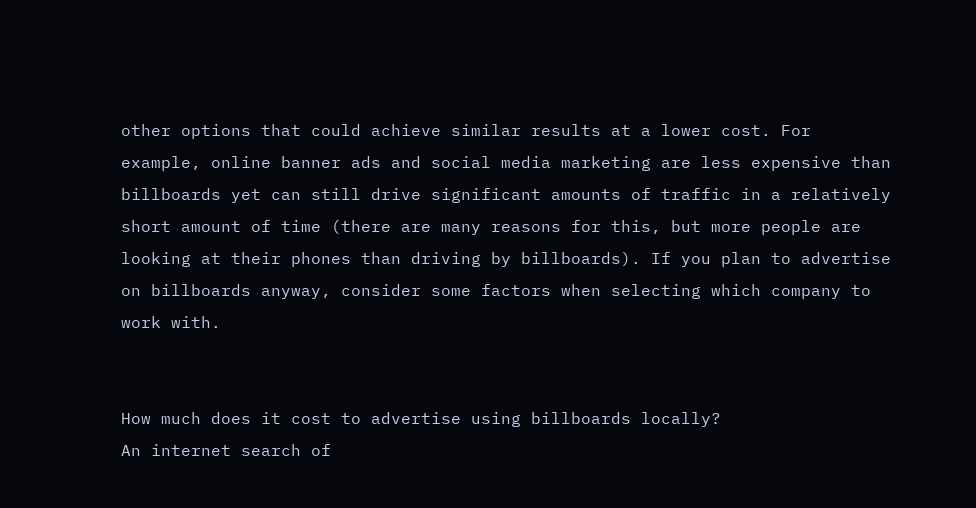other options that could achieve similar results at a lower cost. For example, online banner ads and social media marketing are less expensive than billboards yet can still drive significant amounts of traffic in a relatively short amount of time (there are many reasons for this, but more people are looking at their phones than driving by billboards). If you plan to advertise on billboards anyway, consider some factors when selecting which company to work with.


How much does it cost to advertise using billboards locally?
An internet search of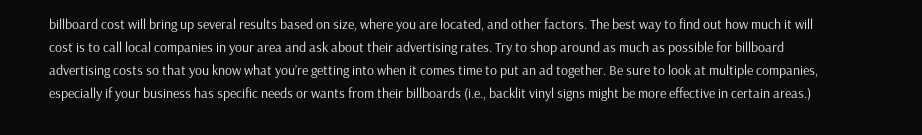billboard cost will bring up several results based on size, where you are located, and other factors. The best way to find out how much it will cost is to call local companies in your area and ask about their advertising rates. Try to shop around as much as possible for billboard advertising costs so that you know what you’re getting into when it comes time to put an ad together. Be sure to look at multiple companies, especially if your business has specific needs or wants from their billboards (i.e., backlit vinyl signs might be more effective in certain areas.)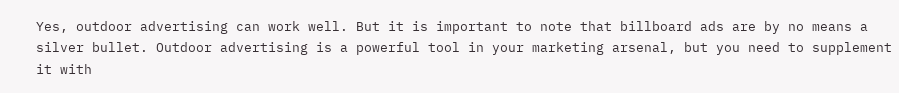Yes, outdoor advertising can work well. But it is important to note that billboard ads are by no means a silver bullet. Outdoor advertising is a powerful tool in your marketing arsenal, but you need to supplement it with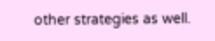other strategies as well.